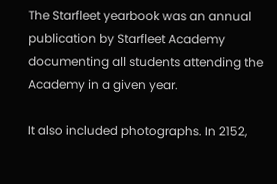The Starfleet yearbook was an annual publication by Starfleet Academy documenting all students attending the Academy in a given year.

It also included photographs. In 2152,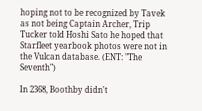hoping not to be recognized by Tavek as not being Captain Archer, Trip Tucker told Hoshi Sato he hoped that Starfleet yearbook photos were not in the Vulcan database. (ENT: "The Seventh")

In 2368, Boothby didn't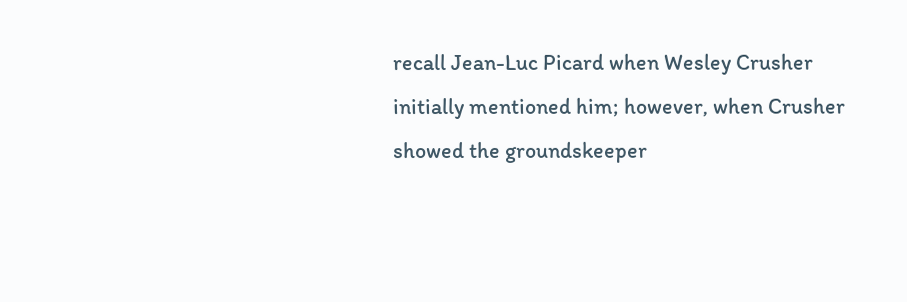recall Jean-Luc Picard when Wesley Crusher initially mentioned him; however, when Crusher showed the groundskeeper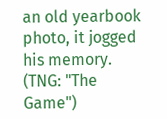an old yearbook photo, it jogged his memory. (TNG: "The Game")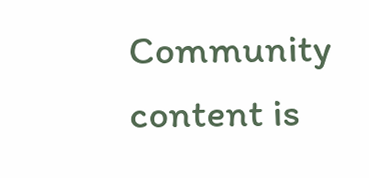Community content is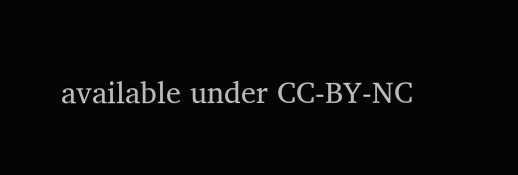available under CC-BY-NC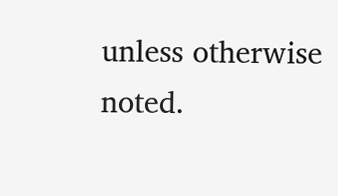unless otherwise noted.